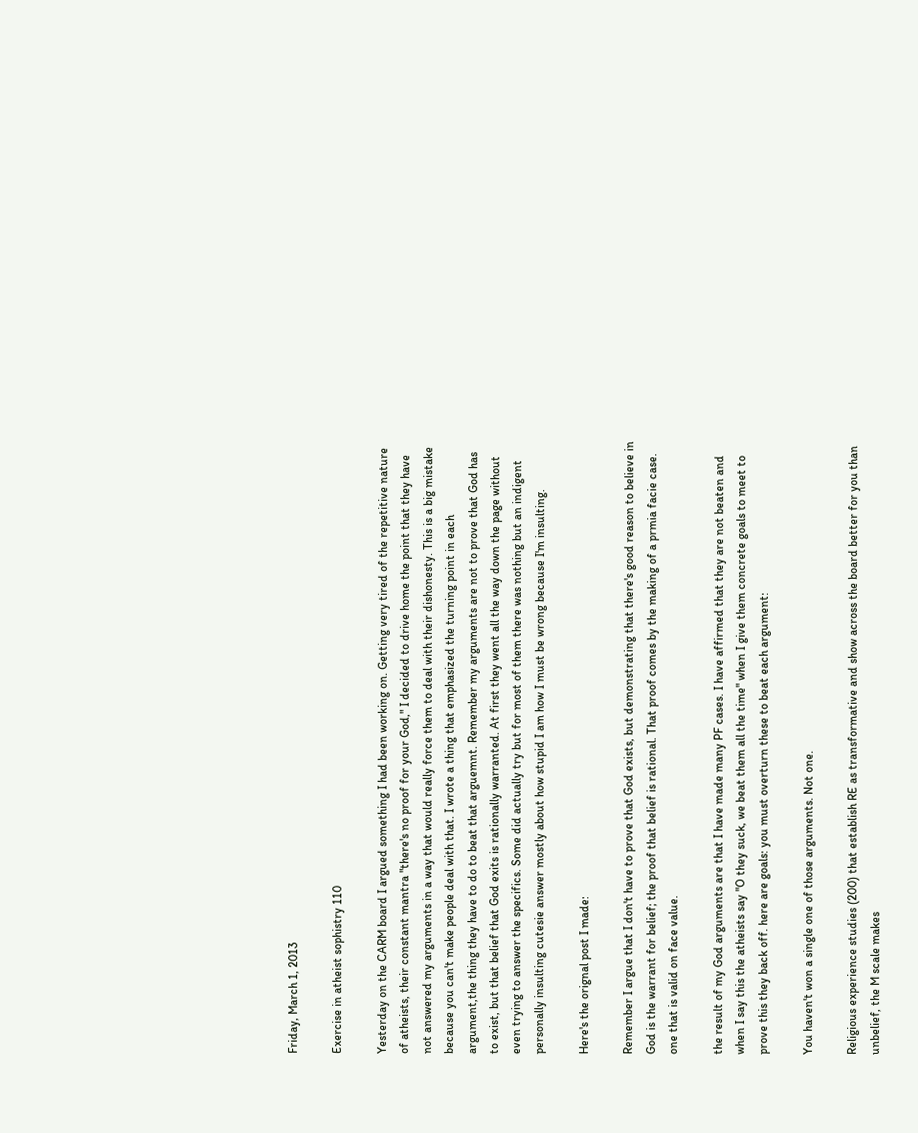Friday, March 1, 2013

Exercise in atheist sophistry 110

Yesterday on the CARM board I argued something I had been working on. Getting very tired of the repetitive nature of atheists, their constant mantra "there's no proof for your God," I decided to drive home the point that they have not answered my arguments in a way that would really force them to deal with their dishonesty. This is a big mistake because you can't make people deal with that. I wrote a thing that emphasized the turning point in each argument,the thing they have to do to beat that arguemnt. Remember my arguments are not to prove that God has to exist, but that belief that God exits is rationally warranted. At first they went all the way down the page without even trying to answer the specifics. Some did actually try but for most of them there was nothing but an indigent personally insulting cutesie answer mostly about how stupid I am how I must be wrong because I'm insulting.

Here's the orignal post I made:

Remember I argue that I don't have to prove that God exists, but demonstrating that there's good reason to believe in God is the warrant for belief; the proof that belief is rational. That proof comes by the making of a prmia facie case. one that is valid on face value.

the result of my God arguments are that I have made many PF cases. I have affirmed that they are not beaten and when I say this the atheists say "O they suck, we beat them all the time" when I give them concrete goals to meet to prove this they back off. here are goals: you must overturn these to beat each argument:

You haven't won a single one of those arguments. Not one.

Religious experience studies (200) that establish RE as transformative and show across the board better for you than unbelief, the M scale makes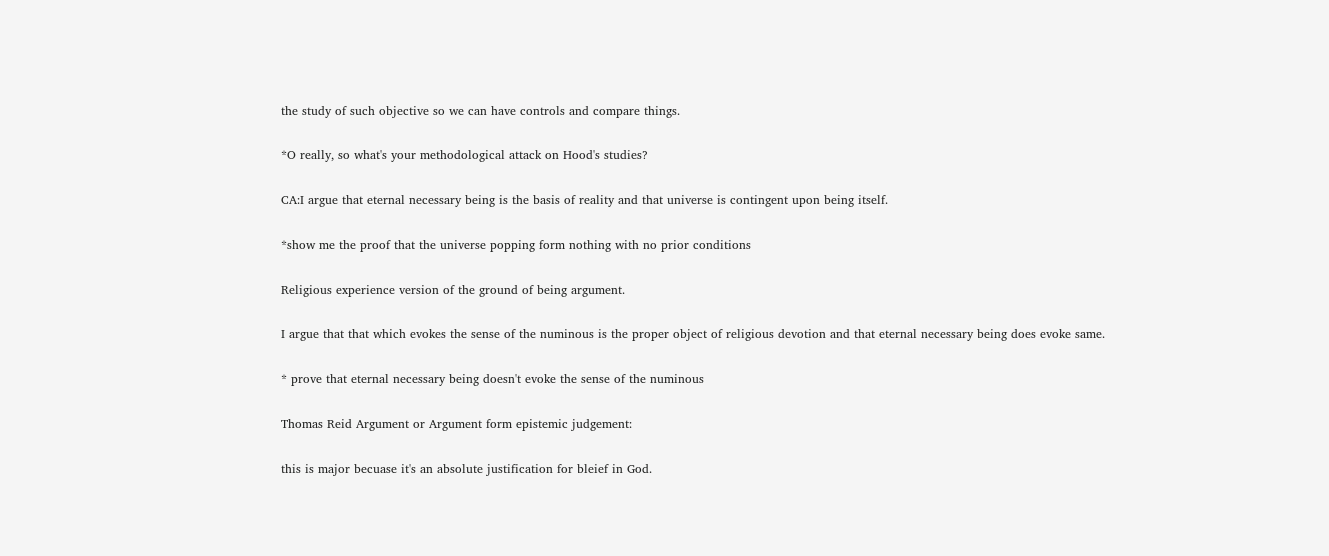the study of such objective so we can have controls and compare things.

*O really, so what's your methodological attack on Hood's studies?

CA:I argue that eternal necessary being is the basis of reality and that universe is contingent upon being itself.

*show me the proof that the universe popping form nothing with no prior conditions

Religious experience version of the ground of being argument.

I argue that that which evokes the sense of the numinous is the proper object of religious devotion and that eternal necessary being does evoke same.

* prove that eternal necessary being doesn't evoke the sense of the numinous

Thomas Reid Argument or Argument form epistemic judgement:

this is major becuase it's an absolute justification for bleief in God.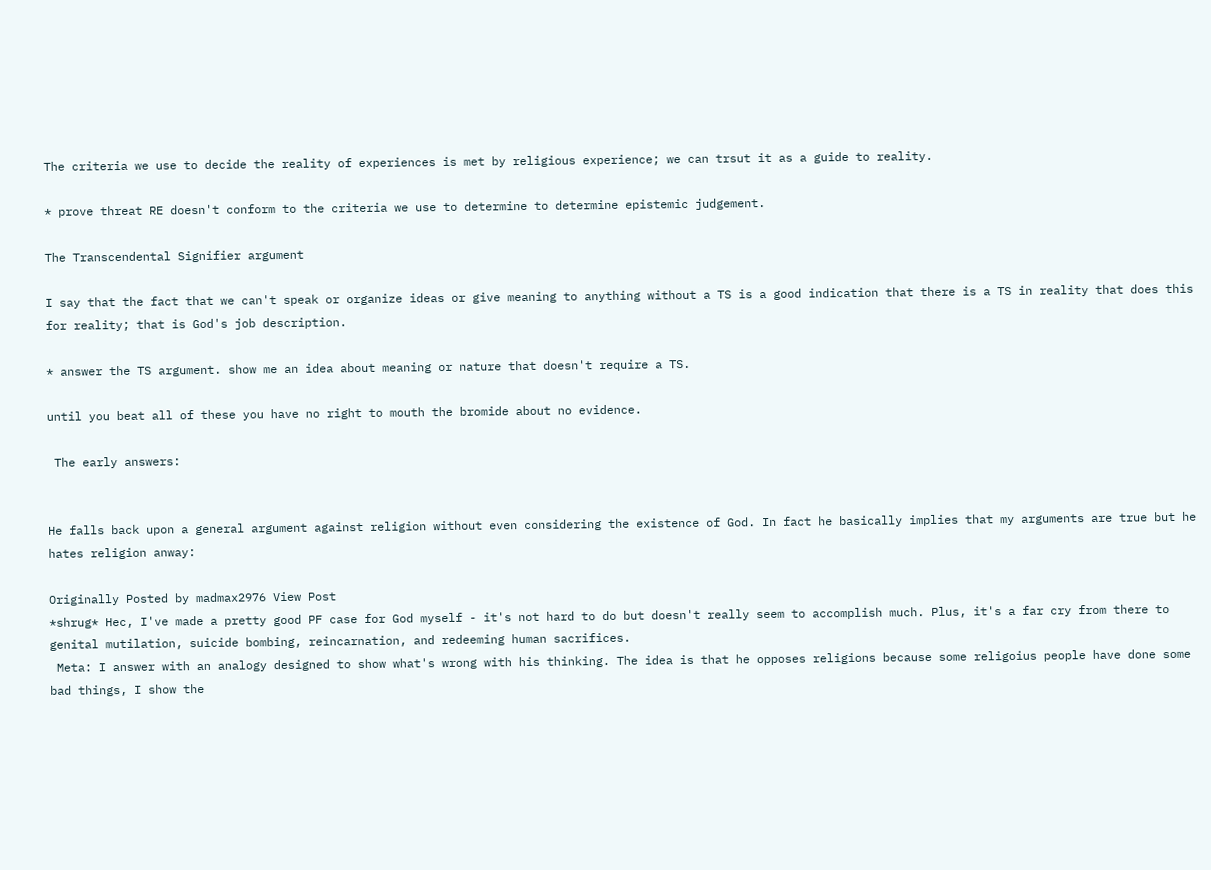The criteria we use to decide the reality of experiences is met by religious experience; we can trsut it as a guide to reality.

* prove threat RE doesn't conform to the criteria we use to determine to determine epistemic judgement.

The Transcendental Signifier argument

I say that the fact that we can't speak or organize ideas or give meaning to anything without a TS is a good indication that there is a TS in reality that does this for reality; that is God's job description.

* answer the TS argument. show me an idea about meaning or nature that doesn't require a TS.

until you beat all of these you have no right to mouth the bromide about no evidence.

 The early answers:


He falls back upon a general argument against religion without even considering the existence of God. In fact he basically implies that my arguments are true but he hates religion anway:

Originally Posted by madmax2976 View Post
*shrug* Hec, I've made a pretty good PF case for God myself - it's not hard to do but doesn't really seem to accomplish much. Plus, it's a far cry from there to genital mutilation, suicide bombing, reincarnation, and redeeming human sacrifices.
 Meta: I answer with an analogy designed to show what's wrong with his thinking. The idea is that he opposes religions because some religoius people have done some bad things, I show the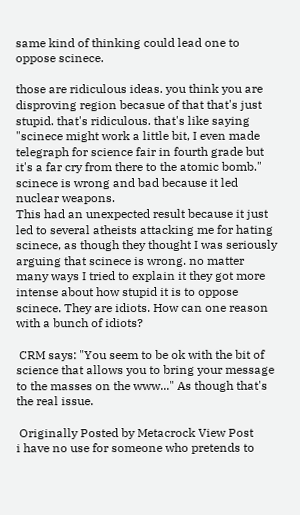same kind of thinking could lead one to oppose scinece.

those are ridiculous ideas. you think you are disproving region becasue of that that's just stupid. that's ridiculous. that's like saying "scinece might work a little bit, I even made telegraph for science fair in fourth grade but it's a far cry from there to the atomic bomb." scinece is wrong and bad because it led nuclear weapons.
This had an unexpected result because it just led to several atheists attacking me for hating scinece, as though they thought I was seriously arguing that scinece is wrong. no matter many ways I tried to explain it they got more intense about how stupid it is to oppose scinece. They are idiots. How can one reason with a bunch of idiots?

 CRM says: "You seem to be ok with the bit of science that allows you to bring your message to the masses on the www..." As though that's the real issue.

 Originally Posted by Metacrock View Post
i have no use for someone who pretends to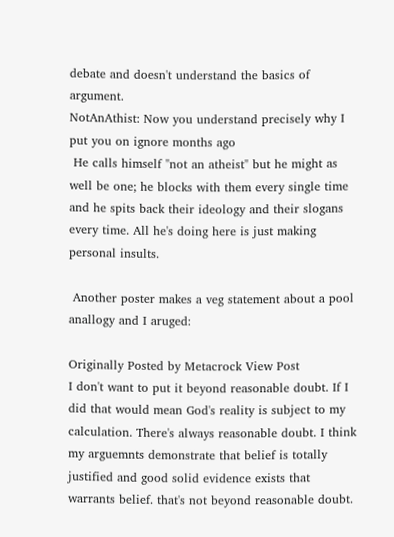debate and doesn't understand the basics of argument.
NotAnAthist: Now you understand precisely why I put you on ignore months ago
 He calls himself "not an atheist" but he might as well be one; he blocks with them every single time and he spits back their ideology and their slogans every time. All he's doing here is just making personal insults.

 Another poster makes a veg statement about a pool anallogy and I aruged:

Originally Posted by Metacrock View Post
I don't want to put it beyond reasonable doubt. If I did that would mean God's reality is subject to my calculation. There's always reasonable doubt. I think my arguemnts demonstrate that belief is totally justified and good solid evidence exists that warrants belief. that's not beyond reasonable doubt.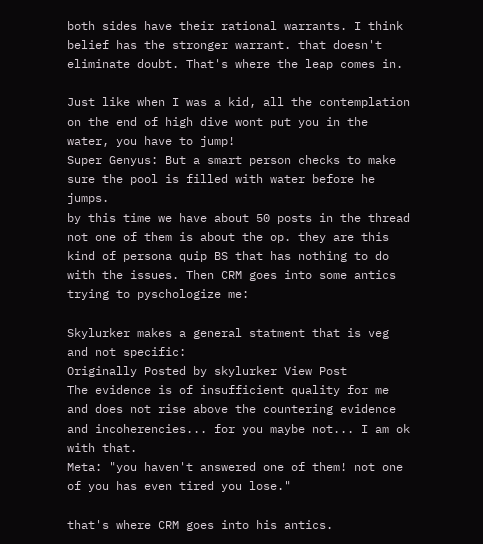both sides have their rational warrants. I think belief has the stronger warrant. that doesn't eliminate doubt. That's where the leap comes in.

Just like when I was a kid, all the contemplation on the end of high dive wont put you in the water, you have to jump!
Super Genyus: But a smart person checks to make sure the pool is filled with water before he jumps.
by this time we have about 50 posts in the thread not one of them is about the op. they are this kind of persona quip BS that has nothing to do with the issues. Then CRM goes into some antics trying to pyschologize me:

Skylurker makes a general statment that is veg and not specific:
Originally Posted by skylurker View Post
The evidence is of insufficient quality for me and does not rise above the countering evidence and incoherencies... for you maybe not... I am ok with that.
Meta: "you haven't answered one of them! not one of you has even tired you lose."

that's where CRM goes into his antics.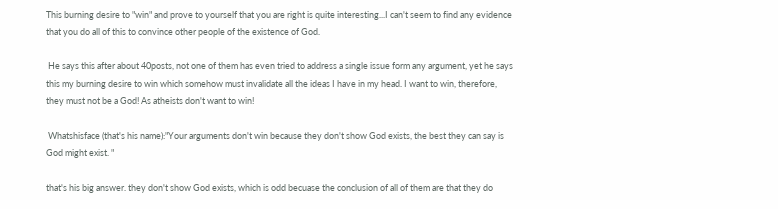This burning desire to "win" and prove to yourself that you are right is quite interesting...I can't seem to find any evidence that you do all of this to convince other people of the existence of God.

 He says this after about 40posts, not one of them has even tried to address a single issue form any argument, yet he says this my burning desire to win which somehow must invalidate all the ideas I have in my head. I want to win, therefore, they must not be a God! As atheists don't want to win!

 Whatshisface (that's his name):"Your arguments don't win because they don't show God exists, the best they can say is God might exist. "

that's his big answer. they don't show God exists, which is odd becuase the conclusion of all of them are that they do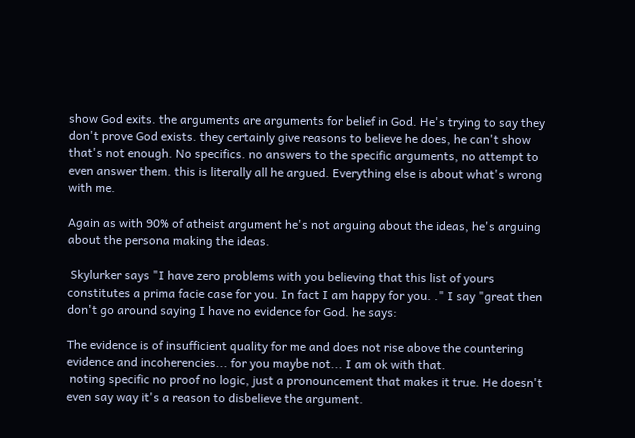show God exits. the arguments are arguments for belief in God. He's trying to say they don't prove God exists. they certainly give reasons to believe he does, he can't show that's not enough. No specifics. no answers to the specific arguments, no attempt to even answer them. this is literally all he argued. Everything else is about what's wrong with me.

Again as with 90% of atheist argument he's not arguing about the ideas, he's arguing about the persona making the ideas.

 Skylurker says "I have zero problems with you believing that this list of yours constitutes a prima facie case for you. In fact I am happy for you. ." I say "great then don't go around saying I have no evidence for God. he says:

The evidence is of insufficient quality for me and does not rise above the countering evidence and incoherencies... for you maybe not... I am ok with that.
 noting specific no proof no logic, just a pronouncement that makes it true. He doesn't even say way it's a reason to disbelieve the argument.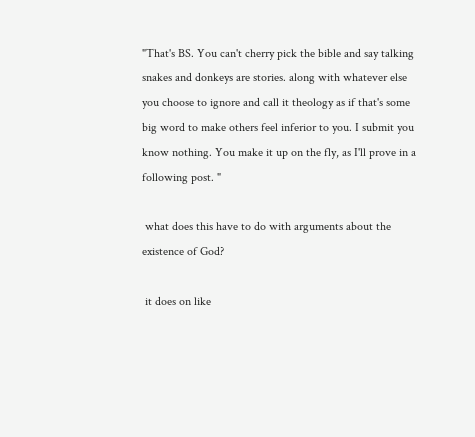"That's BS. You can't cherry pick the bible and say talking snakes and donkeys are stories. along with whatever else you choose to ignore and call it theology as if that's some big word to make others feel inferior to you. I submit you know nothing. You make it up on the fly, as I'll prove in a following post. "

 what does this have to do with arguments about the existence of God?

 it does on like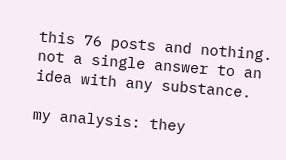this 76 posts and nothing. not a single answer to an idea with any substance.

my analysis: they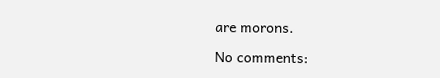are morons.

No comments: